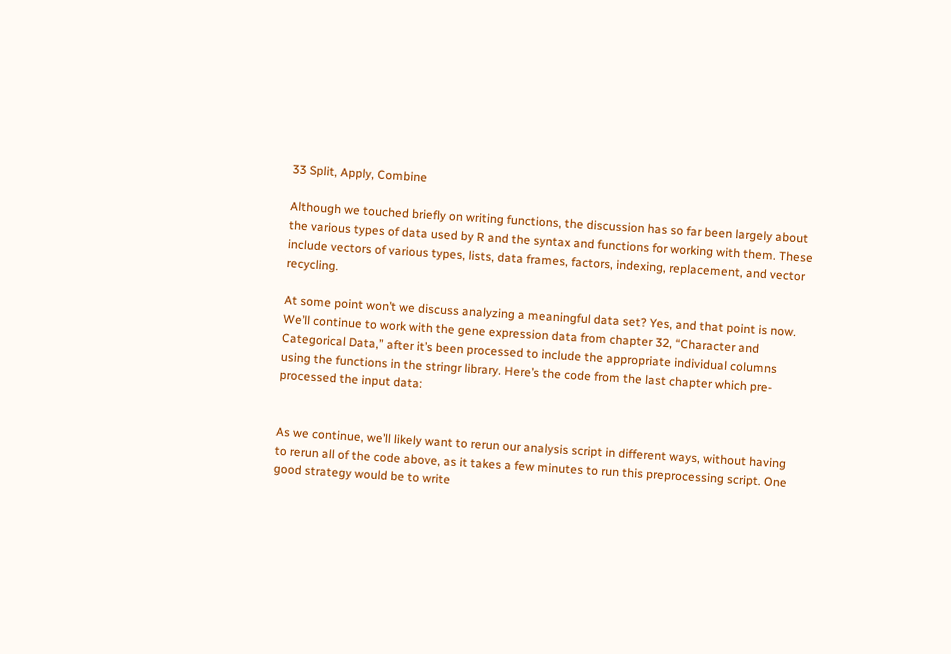33 Split, Apply, Combine

Although we touched briefly on writing functions, the discussion has so far been largely about the various types of data used by R and the syntax and functions for working with them. These include vectors of various types, lists, data frames, factors, indexing, replacement, and vector recycling.

At some point won’t we discuss analyzing a meaningful data set? Yes, and that point is now. We’ll continue to work with the gene expression data from chapter 32, “Character and Categorical Data,” after it’s been processed to include the appropriate individual columns using the functions in the stringr library. Here’s the code from the last chapter which pre-processed the input data:


As we continue, we’ll likely want to rerun our analysis script in different ways, without having to rerun all of the code above, as it takes a few minutes to run this preprocessing script. One good strategy would be to write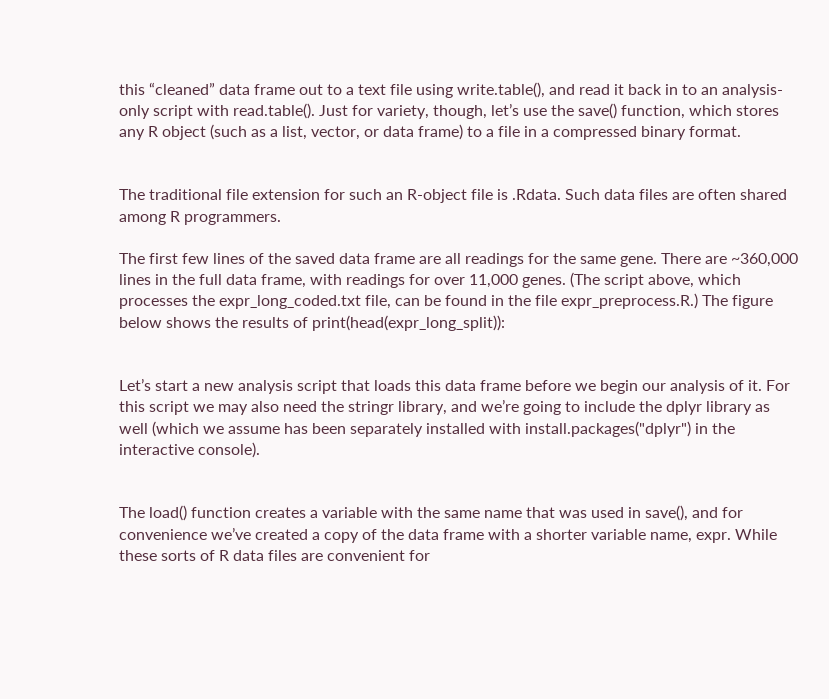this “cleaned” data frame out to a text file using write.table(), and read it back in to an analysis-only script with read.table(). Just for variety, though, let’s use the save() function, which stores any R object (such as a list, vector, or data frame) to a file in a compressed binary format.


The traditional file extension for such an R-object file is .Rdata. Such data files are often shared among R programmers.

The first few lines of the saved data frame are all readings for the same gene. There are ~360,000 lines in the full data frame, with readings for over 11,000 genes. (The script above, which processes the expr_long_coded.txt file, can be found in the file expr_preprocess.R.) The figure below shows the results of print(head(expr_long_split)):


Let’s start a new analysis script that loads this data frame before we begin our analysis of it. For this script we may also need the stringr library, and we’re going to include the dplyr library as well (which we assume has been separately installed with install.packages("dplyr") in the interactive console).


The load() function creates a variable with the same name that was used in save(), and for convenience we’ve created a copy of the data frame with a shorter variable name, expr. While these sorts of R data files are convenient for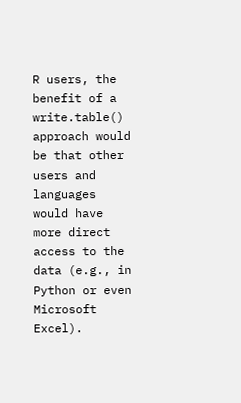R users, the benefit of a write.table() approach would be that other users and languages would have more direct access to the data (e.g., in Python or even Microsoft Excel).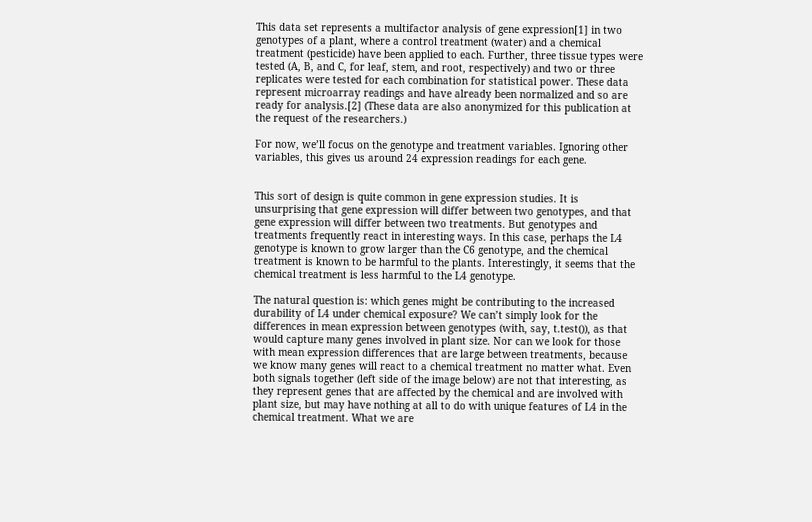This data set represents a multifactor analysis of gene expression[1] in two genotypes of a plant, where a control treatment (water) and a chemical treatment (pesticide) have been applied to each. Further, three tissue types were tested (A, B, and C, for leaf, stem, and root, respectively) and two or three replicates were tested for each combination for statistical power. These data represent microarray readings and have already been normalized and so are ready for analysis.[2] (These data are also anonymized for this publication at the request of the researchers.)

For now, we’ll focus on the genotype and treatment variables. Ignoring other variables, this gives us around 24 expression readings for each gene.


This sort of design is quite common in gene expression studies. It is unsurprising that gene expression will differ between two genotypes, and that gene expression will differ between two treatments. But genotypes and treatments frequently react in interesting ways. In this case, perhaps the L4 genotype is known to grow larger than the C6 genotype, and the chemical treatment is known to be harmful to the plants. Interestingly, it seems that the chemical treatment is less harmful to the L4 genotype.

The natural question is: which genes might be contributing to the increased durability of L4 under chemical exposure? We can’t simply look for the differences in mean expression between genotypes (with, say, t.test()), as that would capture many genes involved in plant size. Nor can we look for those with mean expression differences that are large between treatments, because we know many genes will react to a chemical treatment no matter what. Even both signals together (left side of the image below) are not that interesting, as they represent genes that are affected by the chemical and are involved with plant size, but may have nothing at all to do with unique features of L4 in the chemical treatment. What we are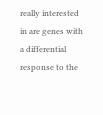really interested in are genes with a differential response to the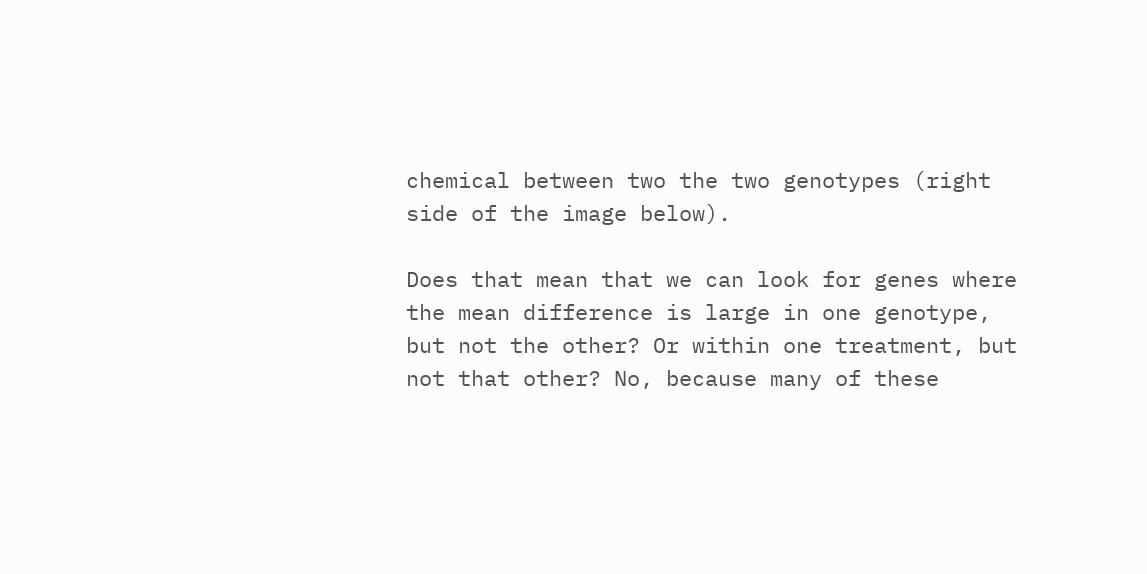chemical between two the two genotypes (right side of the image below).

Does that mean that we can look for genes where the mean difference is large in one genotype, but not the other? Or within one treatment, but not that other? No, because many of these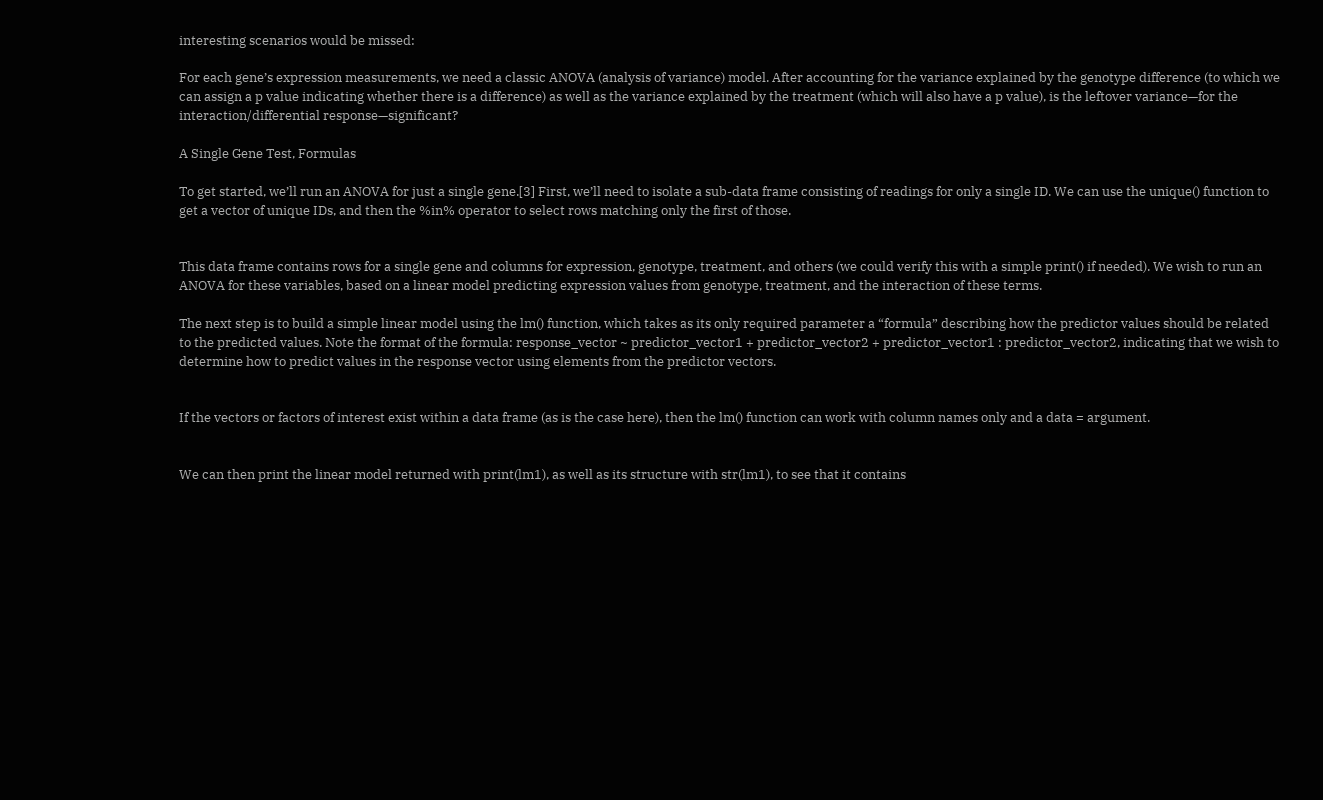interesting scenarios would be missed:

For each gene’s expression measurements, we need a classic ANOVA (analysis of variance) model. After accounting for the variance explained by the genotype difference (to which we can assign a p value indicating whether there is a difference) as well as the variance explained by the treatment (which will also have a p value), is the leftover variance—for the interaction/differential response—significant?

A Single Gene Test, Formulas

To get started, we’ll run an ANOVA for just a single gene.[3] First, we’ll need to isolate a sub-data frame consisting of readings for only a single ID. We can use the unique() function to get a vector of unique IDs, and then the %in% operator to select rows matching only the first of those.


This data frame contains rows for a single gene and columns for expression, genotype, treatment, and others (we could verify this with a simple print() if needed). We wish to run an ANOVA for these variables, based on a linear model predicting expression values from genotype, treatment, and the interaction of these terms.

The next step is to build a simple linear model using the lm() function, which takes as its only required parameter a “formula” describing how the predictor values should be related to the predicted values. Note the format of the formula: response_vector ~ predictor_vector1 + predictor_vector2 + predictor_vector1 : predictor_vector2, indicating that we wish to determine how to predict values in the response vector using elements from the predictor vectors.


If the vectors or factors of interest exist within a data frame (as is the case here), then the lm() function can work with column names only and a data = argument.


We can then print the linear model returned with print(lm1), as well as its structure with str(lm1), to see that it contains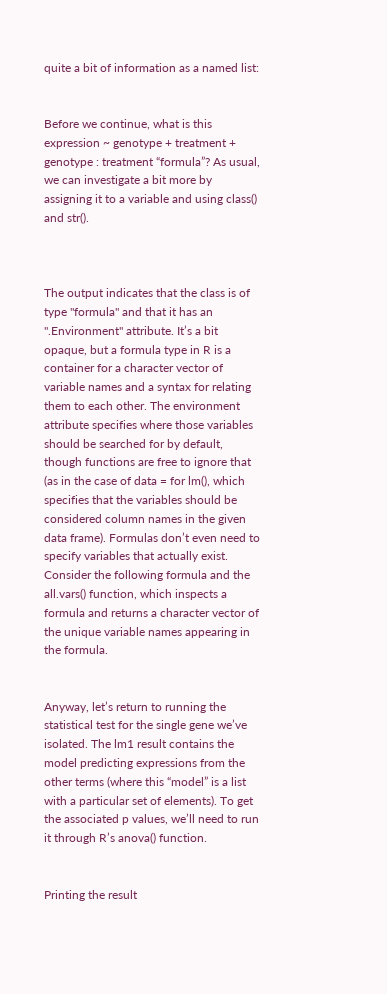quite a bit of information as a named list:


Before we continue, what is this expression ~ genotype + treatment + genotype : treatment “formula”? As usual, we can investigate a bit more by assigning it to a variable and using class() and str().



The output indicates that the class is of type "formula" and that it has an ".Environment" attribute. It’s a bit opaque, but a formula type in R is a container for a character vector of variable names and a syntax for relating them to each other. The environment attribute specifies where those variables should be searched for by default, though functions are free to ignore that (as in the case of data = for lm(), which specifies that the variables should be considered column names in the given data frame). Formulas don’t even need to specify variables that actually exist. Consider the following formula and the all.vars() function, which inspects a formula and returns a character vector of the unique variable names appearing in the formula.


Anyway, let’s return to running the statistical test for the single gene we’ve isolated. The lm1 result contains the model predicting expressions from the other terms (where this “model” is a list with a particular set of elements). To get the associated p values, we’ll need to run it through R’s anova() function.


Printing the result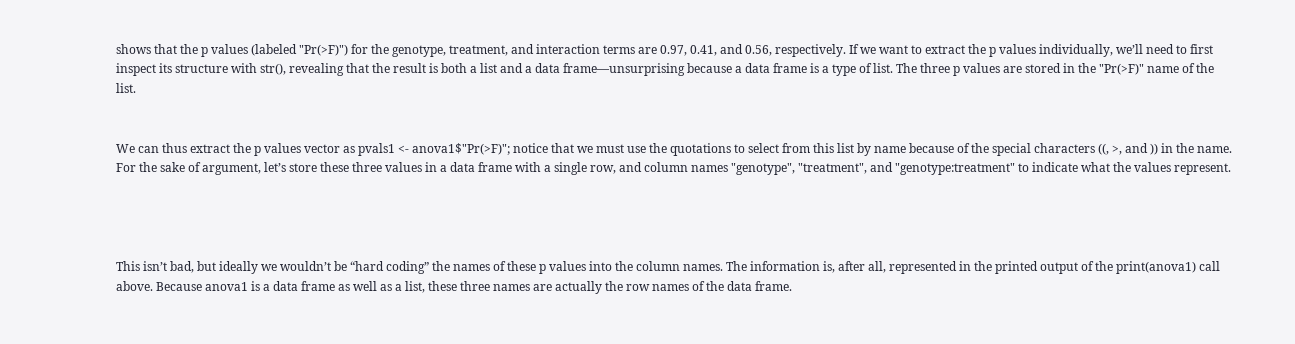shows that the p values (labeled "Pr(>F)") for the genotype, treatment, and interaction terms are 0.97, 0.41, and 0.56, respectively. If we want to extract the p values individually, we’ll need to first inspect its structure with str(), revealing that the result is both a list and a data frame—unsurprising because a data frame is a type of list. The three p values are stored in the "Pr(>F)" name of the list.


We can thus extract the p values vector as pvals1 <- anova1$"Pr(>F)"; notice that we must use the quotations to select from this list by name because of the special characters ((, >, and )) in the name. For the sake of argument, let’s store these three values in a data frame with a single row, and column names "genotype", "treatment", and "genotype:treatment" to indicate what the values represent.




This isn’t bad, but ideally we wouldn’t be “hard coding” the names of these p values into the column names. The information is, after all, represented in the printed output of the print(anova1) call above. Because anova1 is a data frame as well as a list, these three names are actually the row names of the data frame.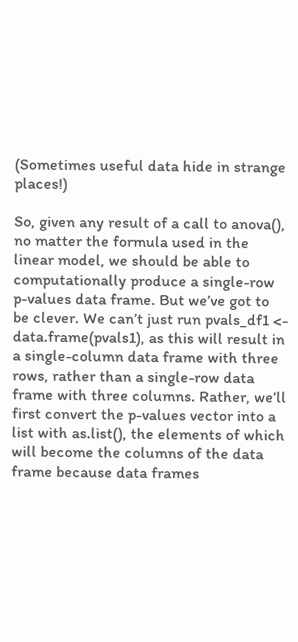(Sometimes useful data hide in strange places!)

So, given any result of a call to anova(), no matter the formula used in the linear model, we should be able to computationally produce a single-row p-values data frame. But we’ve got to be clever. We can’t just run pvals_df1 <- data.frame(pvals1), as this will result in a single-column data frame with three rows, rather than a single-row data frame with three columns. Rather, we’ll first convert the p-values vector into a list with as.list(), the elements of which will become the columns of the data frame because data frames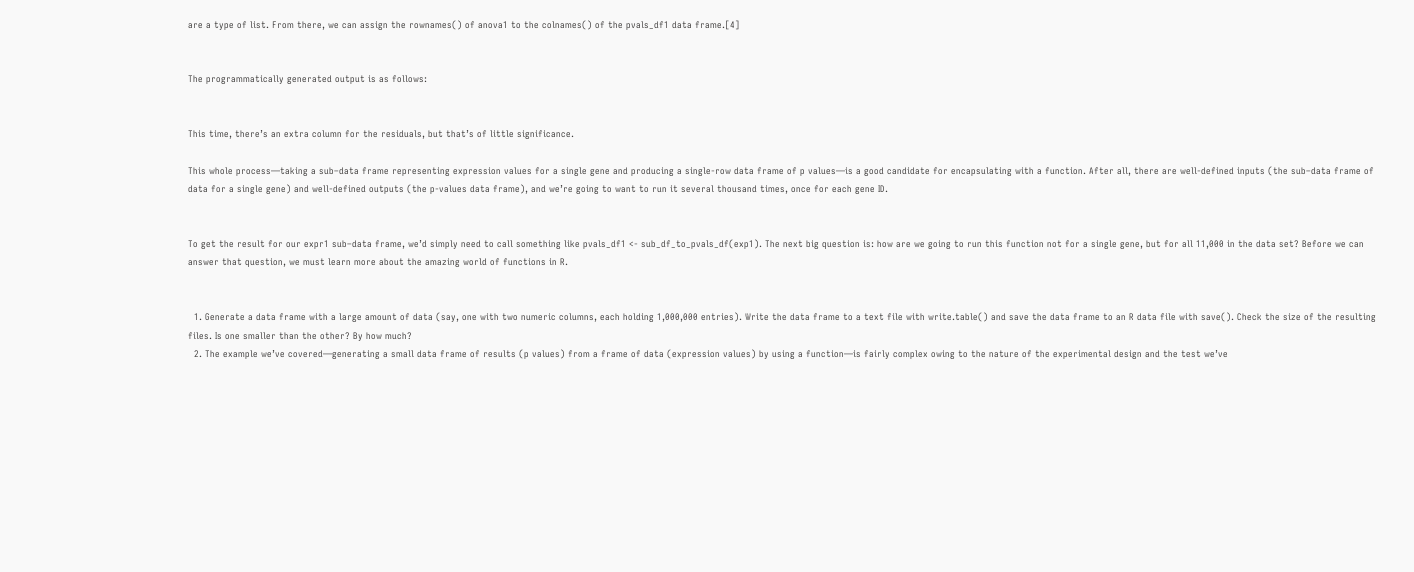are a type of list. From there, we can assign the rownames() of anova1 to the colnames() of the pvals_df1 data frame.[4]


The programmatically generated output is as follows:


This time, there’s an extra column for the residuals, but that’s of little significance.

This whole process—taking a sub–data frame representing expression values for a single gene and producing a single-row data frame of p values—is a good candidate for encapsulating with a function. After all, there are well-defined inputs (the sub–data frame of data for a single gene) and well-defined outputs (the p-values data frame), and we’re going to want to run it several thousand times, once for each gene ID.


To get the result for our expr1 sub–data frame, we’d simply need to call something like pvals_df1 <- sub_df_to_pvals_df(exp1). The next big question is: how are we going to run this function not for a single gene, but for all 11,000 in the data set? Before we can answer that question, we must learn more about the amazing world of functions in R.


  1. Generate a data frame with a large amount of data (say, one with two numeric columns, each holding 1,000,000 entries). Write the data frame to a text file with write.table() and save the data frame to an R data file with save(). Check the size of the resulting files. Is one smaller than the other? By how much?
  2. The example we’ve covered—generating a small data frame of results (p values) from a frame of data (expression values) by using a function—is fairly complex owing to the nature of the experimental design and the test we’ve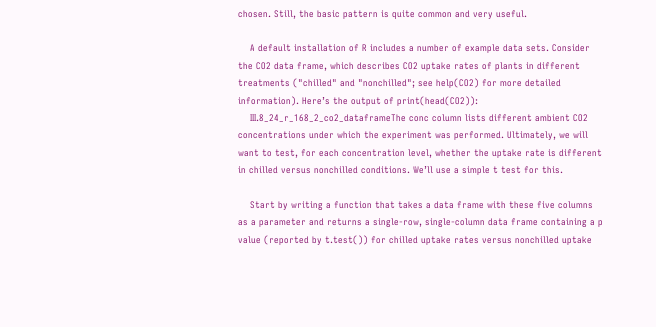chosen. Still, the basic pattern is quite common and very useful.

    A default installation of R includes a number of example data sets. Consider the CO2 data frame, which describes CO2 uptake rates of plants in different treatments ("chilled" and "nonchilled"; see help(CO2) for more detailed information). Here’s the output of print(head(CO2)):
    III.8_24_r_168_2_co2_dataframeThe conc column lists different ambient CO2 concentrations under which the experiment was performed. Ultimately, we will want to test, for each concentration level, whether the uptake rate is different in chilled versus nonchilled conditions. We’ll use a simple t test for this.

    Start by writing a function that takes a data frame with these five columns as a parameter and returns a single-row, single-column data frame containing a p value (reported by t.test()) for chilled uptake rates versus nonchilled uptake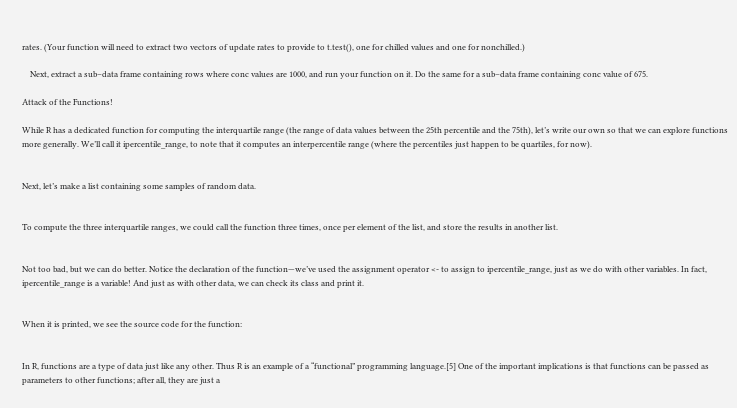rates. (Your function will need to extract two vectors of update rates to provide to t.test(), one for chilled values and one for nonchilled.)

    Next, extract a sub–data frame containing rows where conc values are 1000, and run your function on it. Do the same for a sub–data frame containing conc value of 675.

Attack of the Functions!

While R has a dedicated function for computing the interquartile range (the range of data values between the 25th percentile and the 75th), let’s write our own so that we can explore functions more generally. We’ll call it ipercentile_range, to note that it computes an interpercentile range (where the percentiles just happen to be quartiles, for now).


Next, let’s make a list containing some samples of random data.


To compute the three interquartile ranges, we could call the function three times, once per element of the list, and store the results in another list.


Not too bad, but we can do better. Notice the declaration of the function—we’ve used the assignment operator <- to assign to ipercentile_range, just as we do with other variables. In fact, ipercentile_range is a variable! And just as with other data, we can check its class and print it.


When it is printed, we see the source code for the function:


In R, functions are a type of data just like any other. Thus R is an example of a “functional” programming language.[5] One of the important implications is that functions can be passed as parameters to other functions; after all, they are just a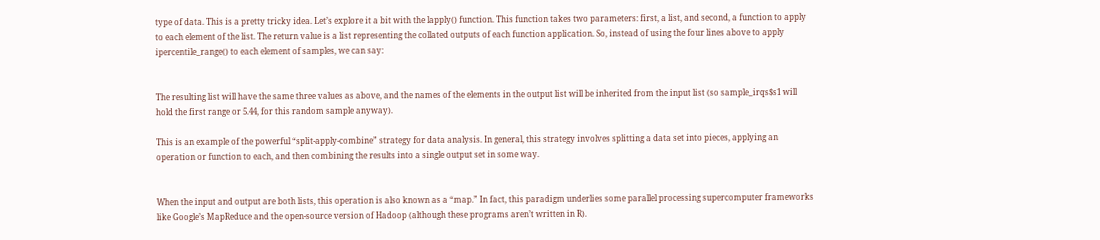type of data. This is a pretty tricky idea. Let’s explore it a bit with the lapply() function. This function takes two parameters: first, a list, and second, a function to apply to each element of the list. The return value is a list representing the collated outputs of each function application. So, instead of using the four lines above to apply ipercentile_range() to each element of samples, we can say:


The resulting list will have the same three values as above, and the names of the elements in the output list will be inherited from the input list (so sample_irqs$s1 will hold the first range or 5.44, for this random sample anyway).

This is an example of the powerful “split-apply-combine” strategy for data analysis. In general, this strategy involves splitting a data set into pieces, applying an operation or function to each, and then combining the results into a single output set in some way.


When the input and output are both lists, this operation is also known as a “map.” In fact, this paradigm underlies some parallel processing supercomputer frameworks like Google’s MapReduce and the open-source version of Hadoop (although these programs aren’t written in R).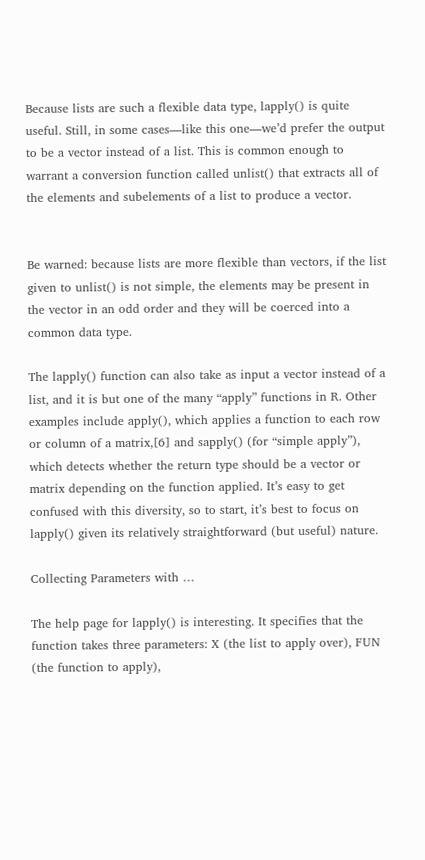Because lists are such a flexible data type, lapply() is quite useful. Still, in some cases—like this one—we’d prefer the output to be a vector instead of a list. This is common enough to warrant a conversion function called unlist() that extracts all of the elements and subelements of a list to produce a vector.


Be warned: because lists are more flexible than vectors, if the list given to unlist() is not simple, the elements may be present in the vector in an odd order and they will be coerced into a common data type.

The lapply() function can also take as input a vector instead of a list, and it is but one of the many “apply” functions in R. Other examples include apply(), which applies a function to each row or column of a matrix,[6] and sapply() (for “simple apply”), which detects whether the return type should be a vector or matrix depending on the function applied. It’s easy to get confused with this diversity, so to start, it’s best to focus on lapply() given its relatively straightforward (but useful) nature.

Collecting Parameters with …

The help page for lapply() is interesting. It specifies that the function takes three parameters: X (the list to apply over), FUN (the function to apply),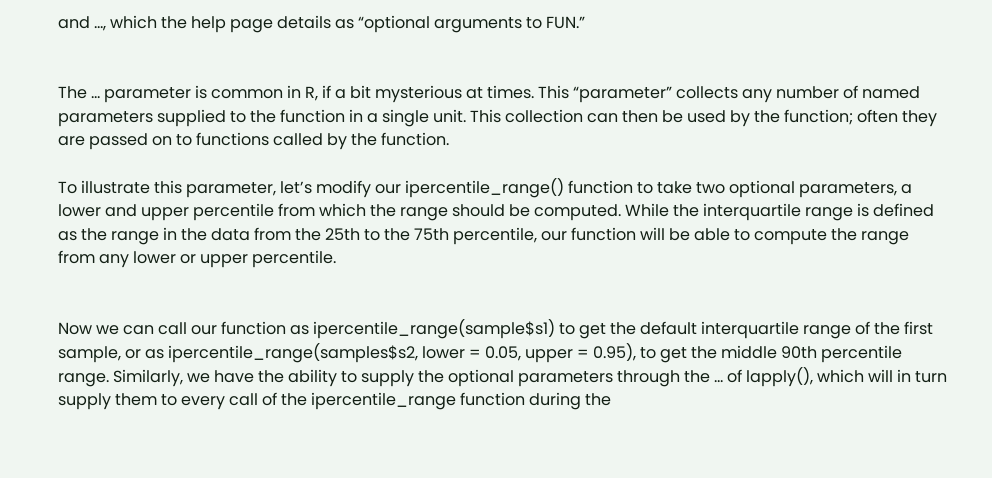and ..., which the help page details as “optional arguments to FUN.”


The ... parameter is common in R, if a bit mysterious at times. This “parameter” collects any number of named parameters supplied to the function in a single unit. This collection can then be used by the function; often they are passed on to functions called by the function.

To illustrate this parameter, let’s modify our ipercentile_range() function to take two optional parameters, a lower and upper percentile from which the range should be computed. While the interquartile range is defined as the range in the data from the 25th to the 75th percentile, our function will be able to compute the range from any lower or upper percentile.


Now we can call our function as ipercentile_range(sample$s1) to get the default interquartile range of the first sample, or as ipercentile_range(samples$s2, lower = 0.05, upper = 0.95), to get the middle 90th percentile range. Similarly, we have the ability to supply the optional parameters through the ... of lapply(), which will in turn supply them to every call of the ipercentile_range function during the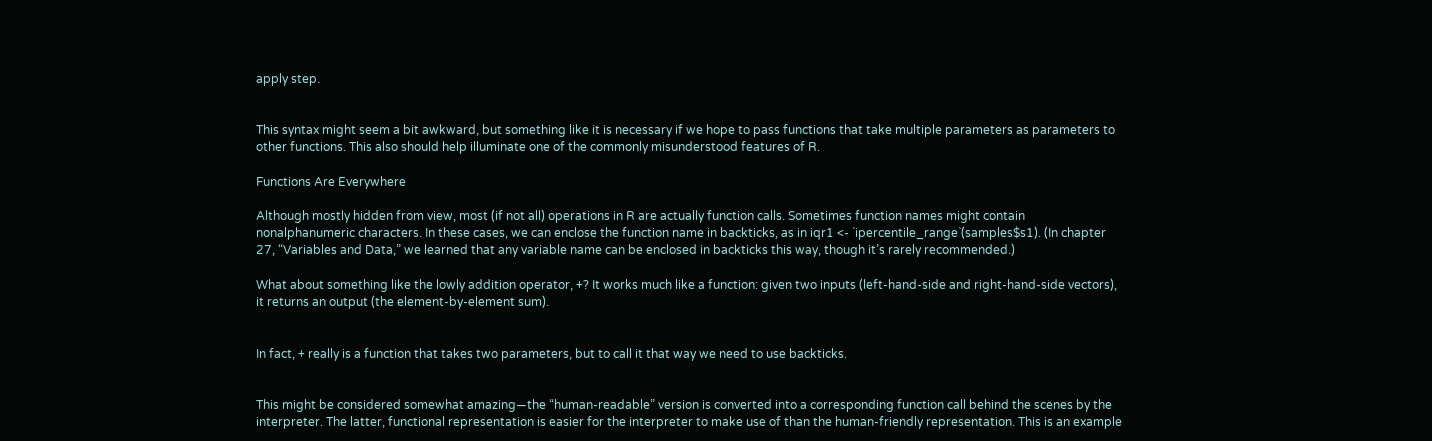apply step.


This syntax might seem a bit awkward, but something like it is necessary if we hope to pass functions that take multiple parameters as parameters to other functions. This also should help illuminate one of the commonly misunderstood features of R.

Functions Are Everywhere

Although mostly hidden from view, most (if not all) operations in R are actually function calls. Sometimes function names might contain nonalphanumeric characters. In these cases, we can enclose the function name in backticks, as in iqr1 <- `ipercentile_range`(samples$s1). (In chapter 27, “Variables and Data,” we learned that any variable name can be enclosed in backticks this way, though it’s rarely recommended.)

What about something like the lowly addition operator, +? It works much like a function: given two inputs (left-hand-side and right-hand-side vectors), it returns an output (the element-by-element sum).


In fact, + really is a function that takes two parameters, but to call it that way we need to use backticks.


This might be considered somewhat amazing—the “human-readable” version is converted into a corresponding function call behind the scenes by the interpreter. The latter, functional representation is easier for the interpreter to make use of than the human-friendly representation. This is an example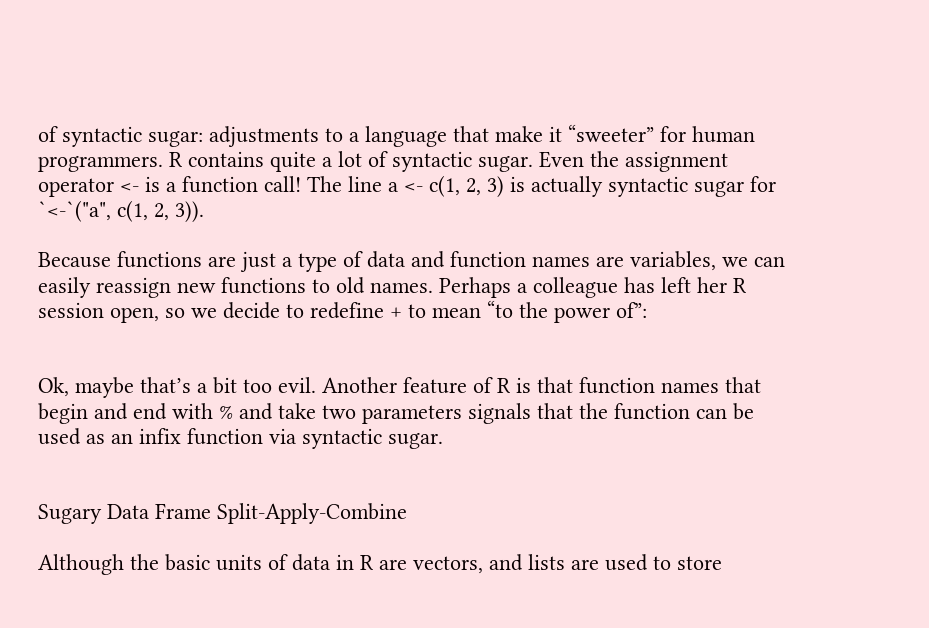of syntactic sugar: adjustments to a language that make it “sweeter” for human programmers. R contains quite a lot of syntactic sugar. Even the assignment operator <- is a function call! The line a <- c(1, 2, 3) is actually syntactic sugar for `<-`("a", c(1, 2, 3)).

Because functions are just a type of data and function names are variables, we can easily reassign new functions to old names. Perhaps a colleague has left her R session open, so we decide to redefine + to mean “to the power of”:


Ok, maybe that’s a bit too evil. Another feature of R is that function names that begin and end with % and take two parameters signals that the function can be used as an infix function via syntactic sugar.


Sugary Data Frame Split-Apply-Combine

Although the basic units of data in R are vectors, and lists are used to store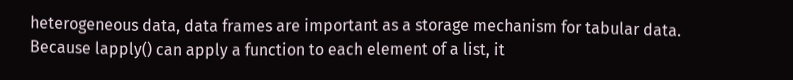heterogeneous data, data frames are important as a storage mechanism for tabular data. Because lapply() can apply a function to each element of a list, it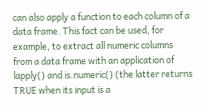can also apply a function to each column of a data frame. This fact can be used, for example, to extract all numeric columns from a data frame with an application of lapply() and is.numeric() (the latter returns TRUE when its input is a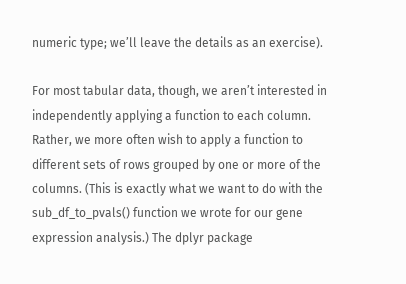numeric type; we’ll leave the details as an exercise).

For most tabular data, though, we aren’t interested in independently applying a function to each column. Rather, we more often wish to apply a function to different sets of rows grouped by one or more of the columns. (This is exactly what we want to do with the sub_df_to_pvals() function we wrote for our gene expression analysis.) The dplyr package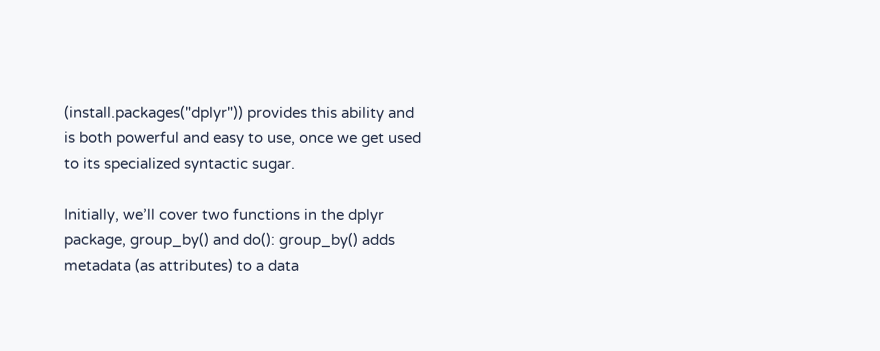(install.packages("dplyr")) provides this ability and is both powerful and easy to use, once we get used to its specialized syntactic sugar.

Initially, we’ll cover two functions in the dplyr package, group_by() and do(): group_by() adds metadata (as attributes) to a data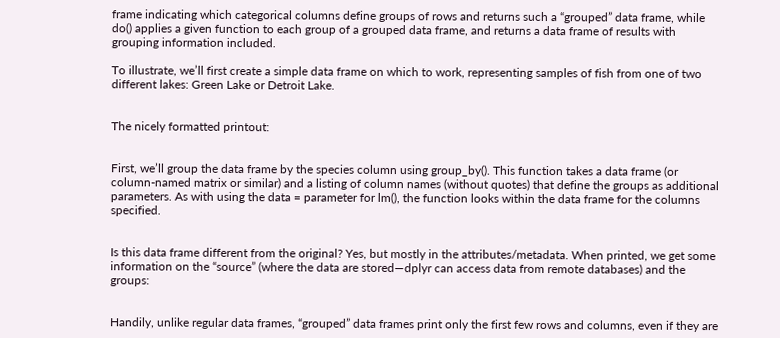frame indicating which categorical columns define groups of rows and returns such a “grouped” data frame, while do() applies a given function to each group of a grouped data frame, and returns a data frame of results with grouping information included.

To illustrate, we’ll first create a simple data frame on which to work, representing samples of fish from one of two different lakes: Green Lake or Detroit Lake.


The nicely formatted printout:


First, we’ll group the data frame by the species column using group_by(). This function takes a data frame (or column-named matrix or similar) and a listing of column names (without quotes) that define the groups as additional parameters. As with using the data = parameter for lm(), the function looks within the data frame for the columns specified.


Is this data frame different from the original? Yes, but mostly in the attributes/metadata. When printed, we get some information on the “source” (where the data are stored—dplyr can access data from remote databases) and the groups:


Handily, unlike regular data frames, “grouped” data frames print only the first few rows and columns, even if they are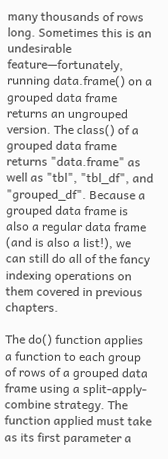many thousands of rows long. Sometimes this is an undesirable feature—fortunately, running data.frame() on a grouped data frame returns an ungrouped version. The class() of a grouped data frame returns "data.frame" as well as "tbl", "tbl_df", and "grouped_df". Because a grouped data frame is also a regular data frame (and is also a list!), we can still do all of the fancy indexing operations on them covered in previous chapters.

The do() function applies a function to each group of rows of a grouped data frame using a split-apply-combine strategy. The function applied must take as its first parameter a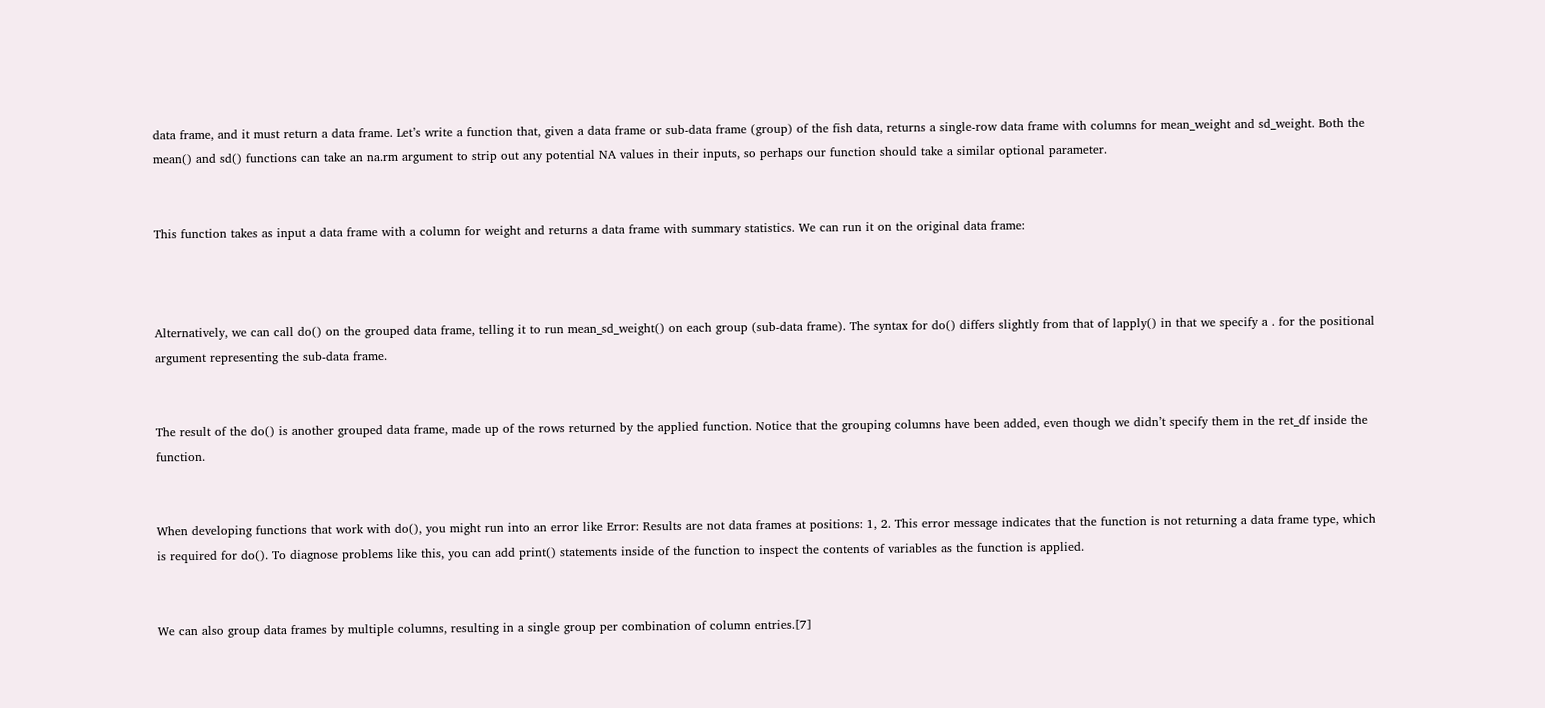data frame, and it must return a data frame. Let’s write a function that, given a data frame or sub-data frame (group) of the fish data, returns a single-row data frame with columns for mean_weight and sd_weight. Both the mean() and sd() functions can take an na.rm argument to strip out any potential NA values in their inputs, so perhaps our function should take a similar optional parameter.


This function takes as input a data frame with a column for weight and returns a data frame with summary statistics. We can run it on the original data frame:



Alternatively, we can call do() on the grouped data frame, telling it to run mean_sd_weight() on each group (sub-data frame). The syntax for do() differs slightly from that of lapply() in that we specify a . for the positional argument representing the sub-data frame.


The result of the do() is another grouped data frame, made up of the rows returned by the applied function. Notice that the grouping columns have been added, even though we didn’t specify them in the ret_df inside the function.


When developing functions that work with do(), you might run into an error like Error: Results are not data frames at positions: 1, 2. This error message indicates that the function is not returning a data frame type, which is required for do(). To diagnose problems like this, you can add print() statements inside of the function to inspect the contents of variables as the function is applied.


We can also group data frames by multiple columns, resulting in a single group per combination of column entries.[7]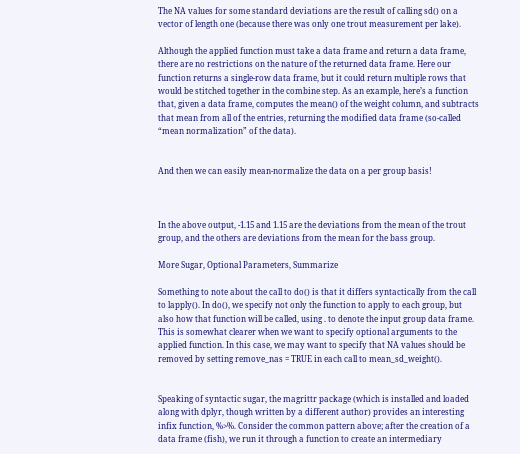The NA values for some standard deviations are the result of calling sd() on a vector of length one (because there was only one trout measurement per lake).

Although the applied function must take a data frame and return a data frame, there are no restrictions on the nature of the returned data frame. Here our function returns a single-row data frame, but it could return multiple rows that would be stitched together in the combine step. As an example, here’s a function that, given a data frame, computes the mean() of the weight column, and subtracts that mean from all of the entries, returning the modified data frame (so-called “mean normalization” of the data).


And then we can easily mean-normalize the data on a per group basis!



In the above output, -1.15 and 1.15 are the deviations from the mean of the trout group, and the others are deviations from the mean for the bass group.

More Sugar, Optional Parameters, Summarize

Something to note about the call to do() is that it differs syntactically from the call to lapply(). In do(), we specify not only the function to apply to each group, but also how that function will be called, using . to denote the input group data frame. This is somewhat clearer when we want to specify optional arguments to the applied function. In this case, we may want to specify that NA values should be removed by setting remove_nas = TRUE in each call to mean_sd_weight().


Speaking of syntactic sugar, the magrittr package (which is installed and loaded along with dplyr, though written by a different author) provides an interesting infix function, %>%. Consider the common pattern above; after the creation of a data frame (fish), we run it through a function to create an intermediary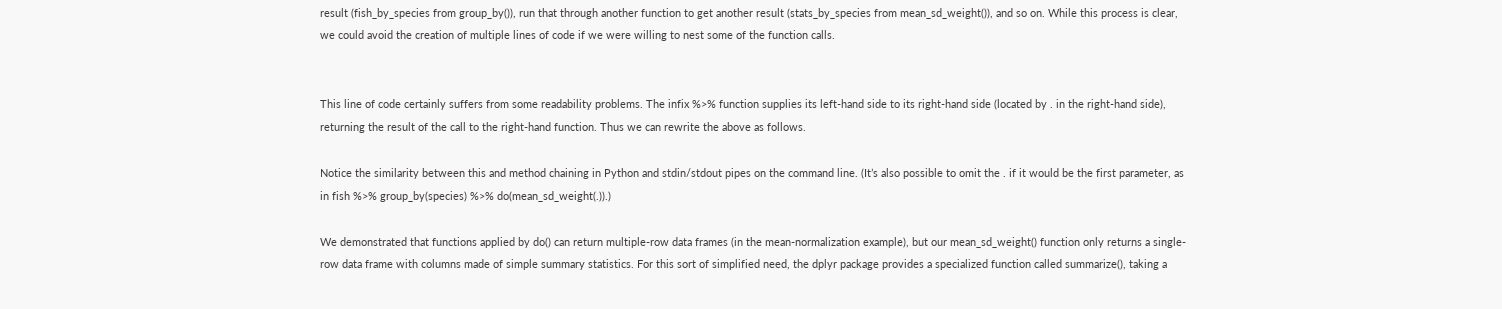result (fish_by_species from group_by()), run that through another function to get another result (stats_by_species from mean_sd_weight()), and so on. While this process is clear, we could avoid the creation of multiple lines of code if we were willing to nest some of the function calls.


This line of code certainly suffers from some readability problems. The infix %>% function supplies its left-hand side to its right-hand side (located by . in the right-hand side), returning the result of the call to the right-hand function. Thus we can rewrite the above as follows.

Notice the similarity between this and method chaining in Python and stdin/stdout pipes on the command line. (It’s also possible to omit the . if it would be the first parameter, as in fish %>% group_by(species) %>% do(mean_sd_weight(.)).)

We demonstrated that functions applied by do() can return multiple-row data frames (in the mean-normalization example), but our mean_sd_weight() function only returns a single-row data frame with columns made of simple summary statistics. For this sort of simplified need, the dplyr package provides a specialized function called summarize(), taking a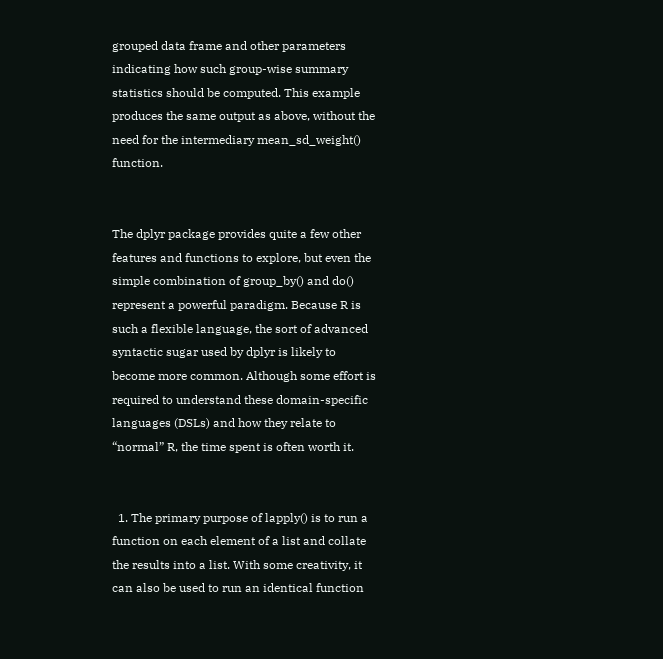grouped data frame and other parameters indicating how such group-wise summary statistics should be computed. This example produces the same output as above, without the need for the intermediary mean_sd_weight() function.


The dplyr package provides quite a few other features and functions to explore, but even the simple combination of group_by() and do() represent a powerful paradigm. Because R is such a flexible language, the sort of advanced syntactic sugar used by dplyr is likely to become more common. Although some effort is required to understand these domain-specific languages (DSLs) and how they relate to “normal” R, the time spent is often worth it.


  1. The primary purpose of lapply() is to run a function on each element of a list and collate the results into a list. With some creativity, it can also be used to run an identical function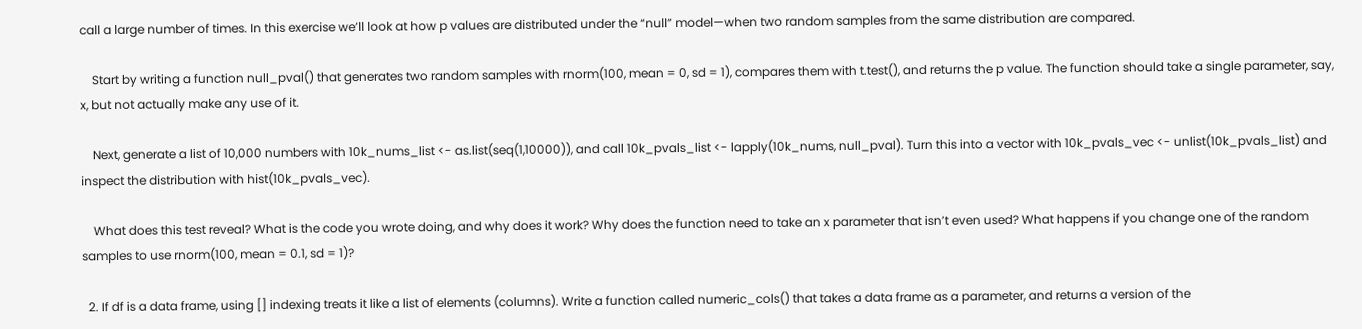call a large number of times. In this exercise we’ll look at how p values are distributed under the “null” model—when two random samples from the same distribution are compared.

    Start by writing a function null_pval() that generates two random samples with rnorm(100, mean = 0, sd = 1), compares them with t.test(), and returns the p value. The function should take a single parameter, say, x, but not actually make any use of it.

    Next, generate a list of 10,000 numbers with 10k_nums_list <- as.list(seq(1,10000)), and call 10k_pvals_list <- lapply(10k_nums, null_pval). Turn this into a vector with 10k_pvals_vec <- unlist(10k_pvals_list) and inspect the distribution with hist(10k_pvals_vec).

    What does this test reveal? What is the code you wrote doing, and why does it work? Why does the function need to take an x parameter that isn’t even used? What happens if you change one of the random samples to use rnorm(100, mean = 0.1, sd = 1)?

  2. If df is a data frame, using [] indexing treats it like a list of elements (columns). Write a function called numeric_cols() that takes a data frame as a parameter, and returns a version of the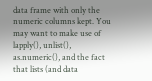data frame with only the numeric columns kept. You may want to make use of lapply(), unlist(), as.numeric(), and the fact that lists (and data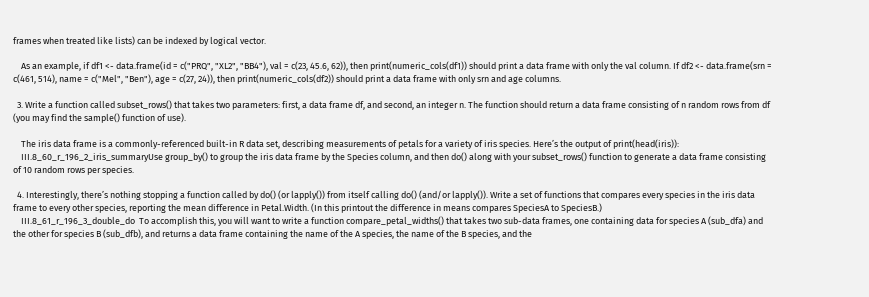frames when treated like lists) can be indexed by logical vector.

    As an example, if df1 <- data.frame(id = c("PRQ", "XL2", "BB4"), val = c(23, 45.6, 62)), then print(numeric_cols(df1)) should print a data frame with only the val column. If df2 <- data.frame(srn = c(461, 514), name = c("Mel", "Ben"), age = c(27, 24)), then print(numeric_cols(df2)) should print a data frame with only srn and age columns.

  3. Write a function called subset_rows() that takes two parameters: first, a data frame df, and second, an integer n. The function should return a data frame consisting of n random rows from df (you may find the sample() function of use).

    The iris data frame is a commonly-referenced built-in R data set, describing measurements of petals for a variety of iris species. Here’s the output of print(head(iris)):
    III.8_60_r_196_2_iris_summaryUse group_by() to group the iris data frame by the Species column, and then do() along with your subset_rows() function to generate a data frame consisting of 10 random rows per species.

  4. Interestingly, there’s nothing stopping a function called by do() (or lapply()) from itself calling do() (and/or lapply()). Write a set of functions that compares every species in the iris data frame to every other species, reporting the mean difference in Petal.Width. (In this printout the difference in means compares SpeciesA to SpeciesB.)
    III.8_61_r_196_3_double_do  To accomplish this, you will want to write a function compare_petal_widths() that takes two sub-data frames, one containing data for species A (sub_dfa) and the other for species B (sub_dfb), and returns a data frame containing the name of the A species, the name of the B species, and the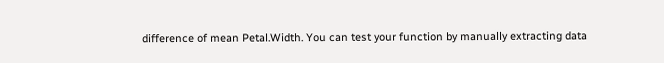difference of mean Petal.Width. You can test your function by manually extracting data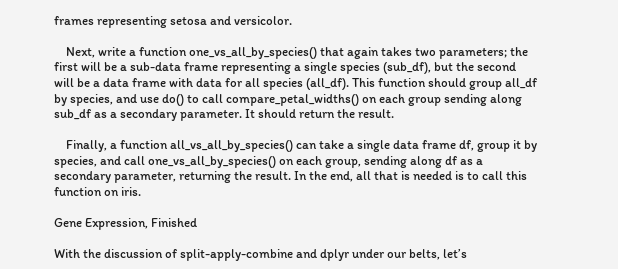frames representing setosa and versicolor.

    Next, write a function one_vs_all_by_species() that again takes two parameters; the first will be a sub-data frame representing a single species (sub_df), but the second will be a data frame with data for all species (all_df). This function should group all_df by species, and use do() to call compare_petal_widths() on each group sending along sub_df as a secondary parameter. It should return the result.

    Finally, a function all_vs_all_by_species() can take a single data frame df, group it by species, and call one_vs_all_by_species() on each group, sending along df as a secondary parameter, returning the result. In the end, all that is needed is to call this function on iris.

Gene Expression, Finished

With the discussion of split-apply-combine and dplyr under our belts, let’s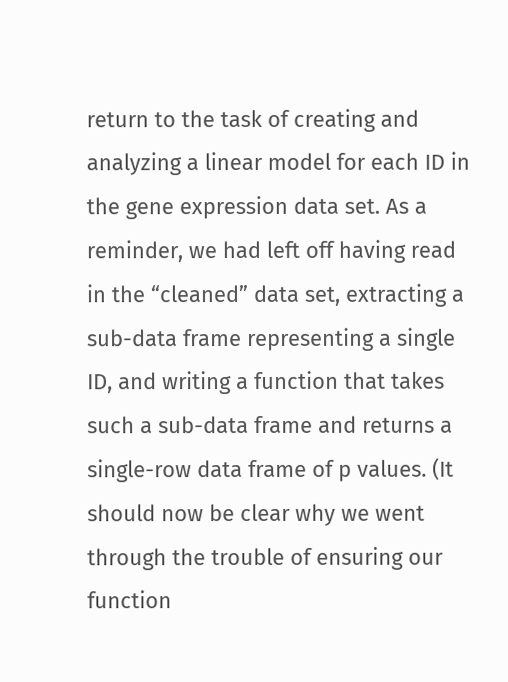return to the task of creating and analyzing a linear model for each ID in the gene expression data set. As a reminder, we had left off having read in the “cleaned” data set, extracting a sub-data frame representing a single ID, and writing a function that takes such a sub-data frame and returns a single-row data frame of p values. (It should now be clear why we went through the trouble of ensuring our function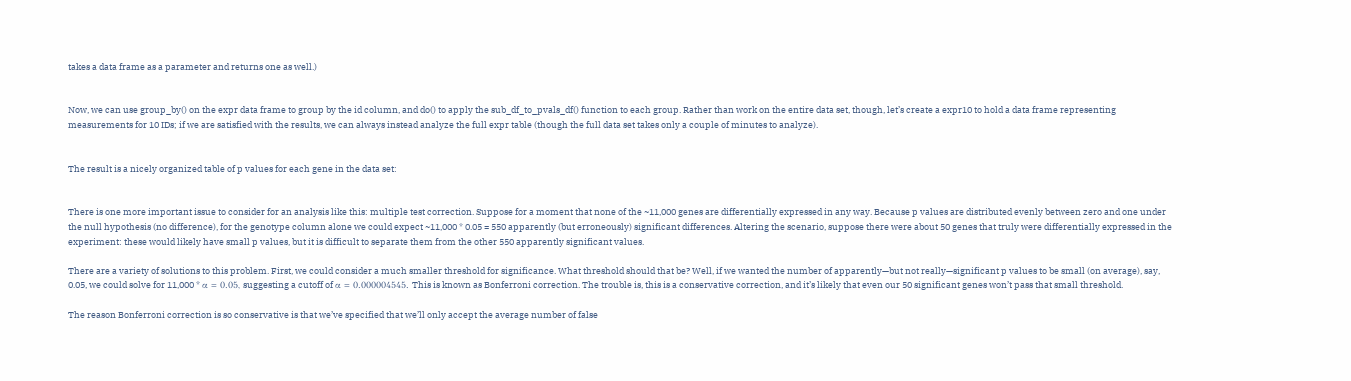takes a data frame as a parameter and returns one as well.)


Now, we can use group_by() on the expr data frame to group by the id column, and do() to apply the sub_df_to_pvals_df() function to each group. Rather than work on the entire data set, though, let’s create a expr10 to hold a data frame representing measurements for 10 IDs; if we are satisfied with the results, we can always instead analyze the full expr table (though the full data set takes only a couple of minutes to analyze).


The result is a nicely organized table of p values for each gene in the data set:


There is one more important issue to consider for an analysis like this: multiple test correction. Suppose for a moment that none of the ~11,000 genes are differentially expressed in any way. Because p values are distributed evenly between zero and one under the null hypothesis (no difference), for the genotype column alone we could expect ~11,000 * 0.05 = 550 apparently (but erroneously) significant differences. Altering the scenario, suppose there were about 50 genes that truly were differentially expressed in the experiment: these would likely have small p values, but it is difficult to separate them from the other 550 apparently significant values.

There are a variety of solutions to this problem. First, we could consider a much smaller threshold for significance. What threshold should that be? Well, if we wanted the number of apparently—but not really—significant p values to be small (on average), say, 0.05, we could solve for 11,000 * α = 0.05, suggesting a cutoff of α = 0.000004545. This is known as Bonferroni correction. The trouble is, this is a conservative correction, and it’s likely that even our 50 significant genes won’t pass that small threshold.

The reason Bonferroni correction is so conservative is that we’ve specified that we’ll only accept the average number of false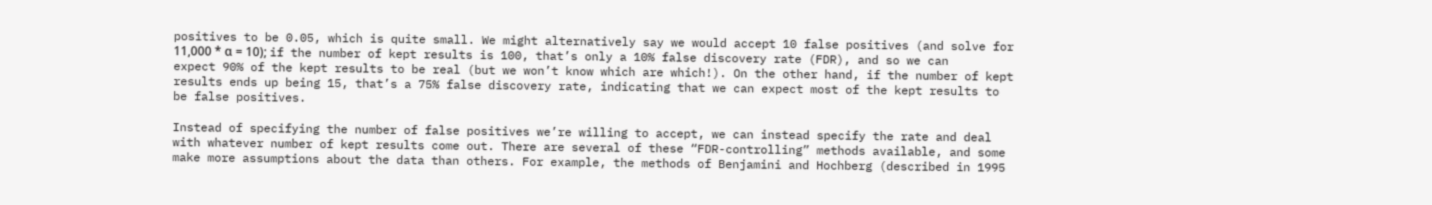positives to be 0.05, which is quite small. We might alternatively say we would accept 10 false positives (and solve for 11,000 * α = 10); if the number of kept results is 100, that’s only a 10% false discovery rate (FDR), and so we can expect 90% of the kept results to be real (but we won’t know which are which!). On the other hand, if the number of kept results ends up being 15, that’s a 75% false discovery rate, indicating that we can expect most of the kept results to be false positives.

Instead of specifying the number of false positives we’re willing to accept, we can instead specify the rate and deal with whatever number of kept results come out. There are several of these “FDR-controlling” methods available, and some make more assumptions about the data than others. For example, the methods of Benjamini and Hochberg (described in 1995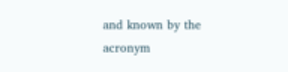and known by the acronym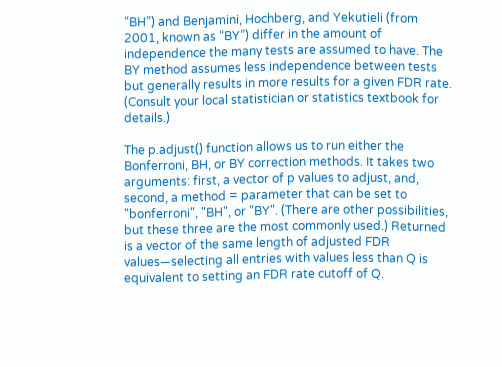“BH”) and Benjamini, Hochberg, and Yekutieli (from 2001, known as “BY”) differ in the amount of independence the many tests are assumed to have. The BY method assumes less independence between tests but generally results in more results for a given FDR rate. (Consult your local statistician or statistics textbook for details.)

The p.adjust() function allows us to run either the Bonferroni, BH, or BY correction methods. It takes two arguments: first, a vector of p values to adjust, and, second, a method = parameter that can be set to "bonferroni", "BH", or "BY". (There are other possibilities, but these three are the most commonly used.) Returned is a vector of the same length of adjusted FDR values—selecting all entries with values less than Q is equivalent to setting an FDR rate cutoff of Q.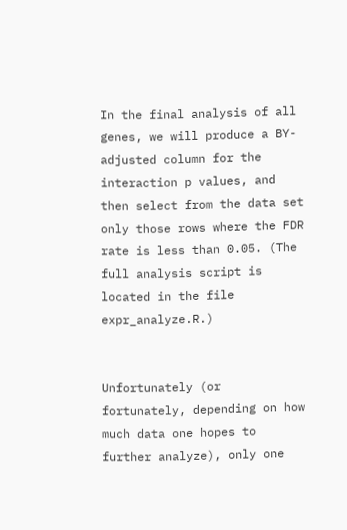In the final analysis of all genes, we will produce a BY-adjusted column for the interaction p values, and then select from the data set only those rows where the FDR rate is less than 0.05. (The full analysis script is located in the file expr_analyze.R.)


Unfortunately (or fortunately, depending on how much data one hopes to further analyze), only one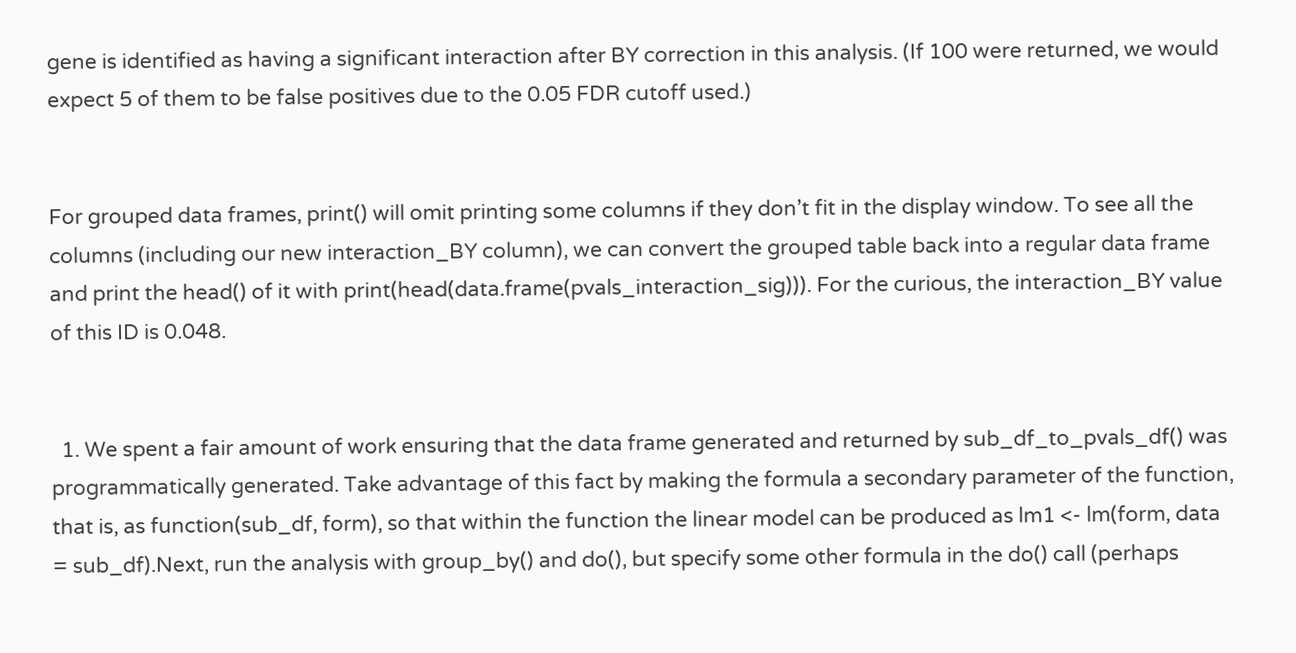gene is identified as having a significant interaction after BY correction in this analysis. (If 100 were returned, we would expect 5 of them to be false positives due to the 0.05 FDR cutoff used.)


For grouped data frames, print() will omit printing some columns if they don’t fit in the display window. To see all the columns (including our new interaction_BY column), we can convert the grouped table back into a regular data frame and print the head() of it with print(head(data.frame(pvals_interaction_sig))). For the curious, the interaction_BY value of this ID is 0.048.


  1. We spent a fair amount of work ensuring that the data frame generated and returned by sub_df_to_pvals_df() was programmatically generated. Take advantage of this fact by making the formula a secondary parameter of the function, that is, as function(sub_df, form), so that within the function the linear model can be produced as lm1 <- lm(form, data = sub_df).Next, run the analysis with group_by() and do(), but specify some other formula in the do() call (perhaps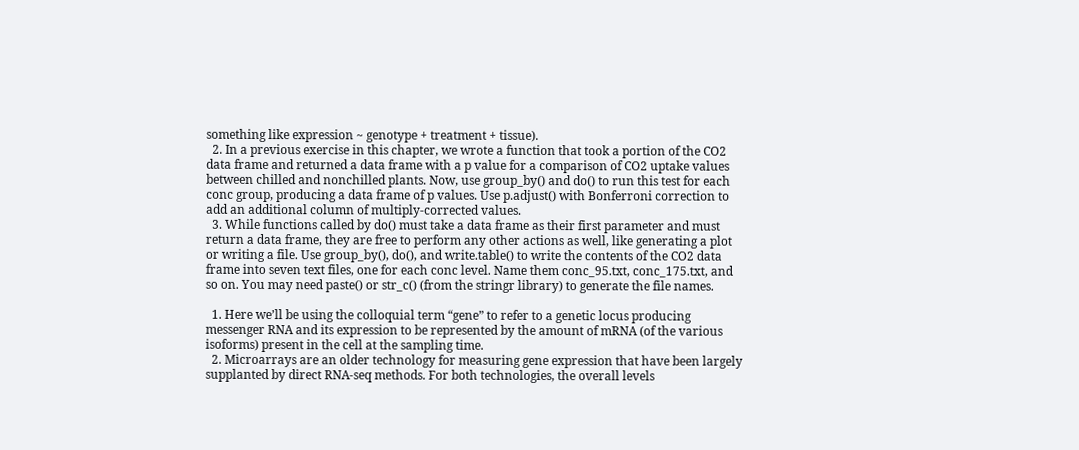something like expression ~ genotype + treatment + tissue).
  2. In a previous exercise in this chapter, we wrote a function that took a portion of the CO2 data frame and returned a data frame with a p value for a comparison of CO2 uptake values between chilled and nonchilled plants. Now, use group_by() and do() to run this test for each conc group, producing a data frame of p values. Use p.adjust() with Bonferroni correction to add an additional column of multiply-corrected values.
  3. While functions called by do() must take a data frame as their first parameter and must return a data frame, they are free to perform any other actions as well, like generating a plot or writing a file. Use group_by(), do(), and write.table() to write the contents of the CO2 data frame into seven text files, one for each conc level. Name them conc_95.txt, conc_175.txt, and so on. You may need paste() or str_c() (from the stringr library) to generate the file names.

  1. Here we’ll be using the colloquial term “gene” to refer to a genetic locus producing messenger RNA and its expression to be represented by the amount of mRNA (of the various isoforms) present in the cell at the sampling time.
  2. Microarrays are an older technology for measuring gene expression that have been largely supplanted by direct RNA-seq methods. For both technologies, the overall levels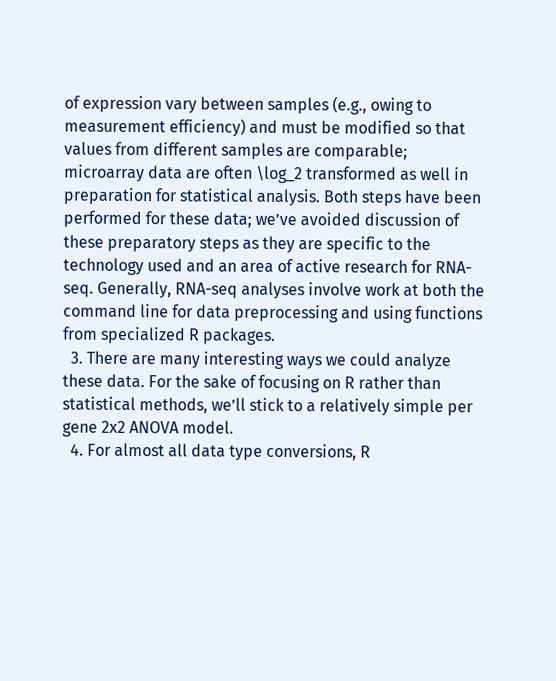of expression vary between samples (e.g., owing to measurement efficiency) and must be modified so that values from different samples are comparable; microarray data are often \log_2 transformed as well in preparation for statistical analysis. Both steps have been performed for these data; we’ve avoided discussion of these preparatory steps as they are specific to the technology used and an area of active research for RNA-seq. Generally, RNA-seq analyses involve work at both the command line for data preprocessing and using functions from specialized R packages.
  3. There are many interesting ways we could analyze these data. For the sake of focusing on R rather than statistical methods, we’ll stick to a relatively simple per gene 2x2 ANOVA model.
  4. For almost all data type conversions, R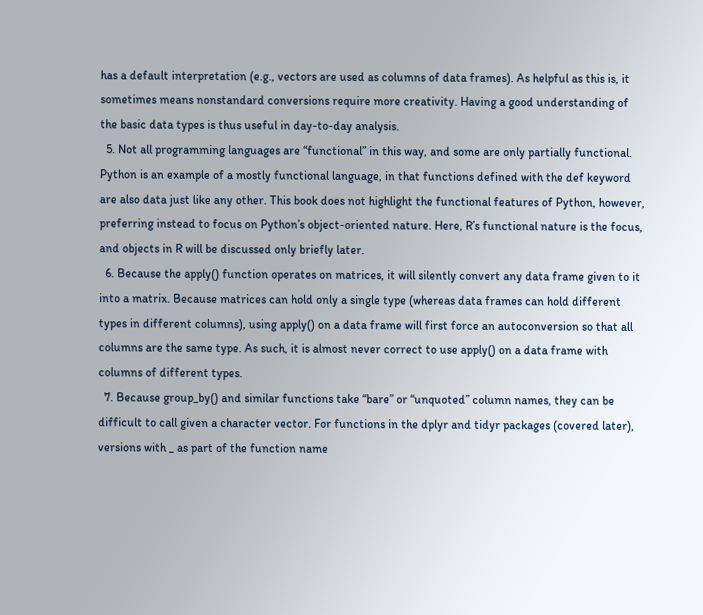has a default interpretation (e.g., vectors are used as columns of data frames). As helpful as this is, it sometimes means nonstandard conversions require more creativity. Having a good understanding of the basic data types is thus useful in day-to-day analysis.
  5. Not all programming languages are “functional” in this way, and some are only partially functional. Python is an example of a mostly functional language, in that functions defined with the def keyword are also data just like any other. This book does not highlight the functional features of Python, however, preferring instead to focus on Python’s object-oriented nature. Here, R’s functional nature is the focus, and objects in R will be discussed only briefly later.
  6. Because the apply() function operates on matrices, it will silently convert any data frame given to it into a matrix. Because matrices can hold only a single type (whereas data frames can hold different types in different columns), using apply() on a data frame will first force an autoconversion so that all columns are the same type. As such, it is almost never correct to use apply() on a data frame with columns of different types.
  7. Because group_by() and similar functions take “bare” or “unquoted” column names, they can be difficult to call given a character vector. For functions in the dplyr and tidyr packages (covered later), versions with _ as part of the function name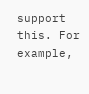support this. For example,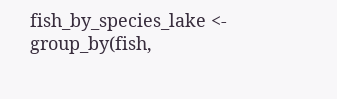fish_by_species_lake <- group_by(fish,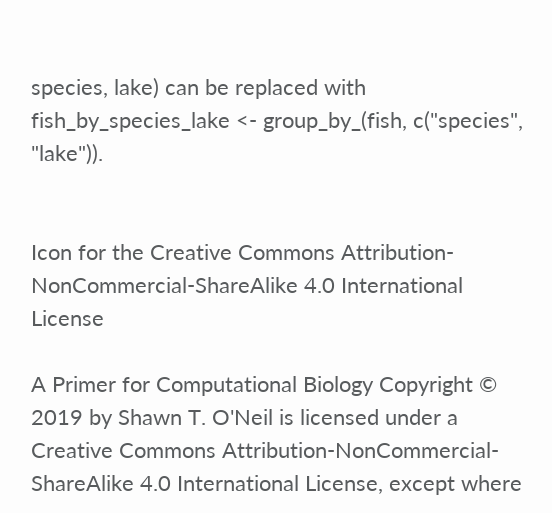species, lake) can be replaced with fish_by_species_lake <- group_by_(fish, c("species", "lake")).


Icon for the Creative Commons Attribution-NonCommercial-ShareAlike 4.0 International License

A Primer for Computational Biology Copyright © 2019 by Shawn T. O'Neil is licensed under a Creative Commons Attribution-NonCommercial-ShareAlike 4.0 International License, except where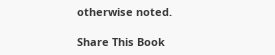otherwise noted.

Share This Book